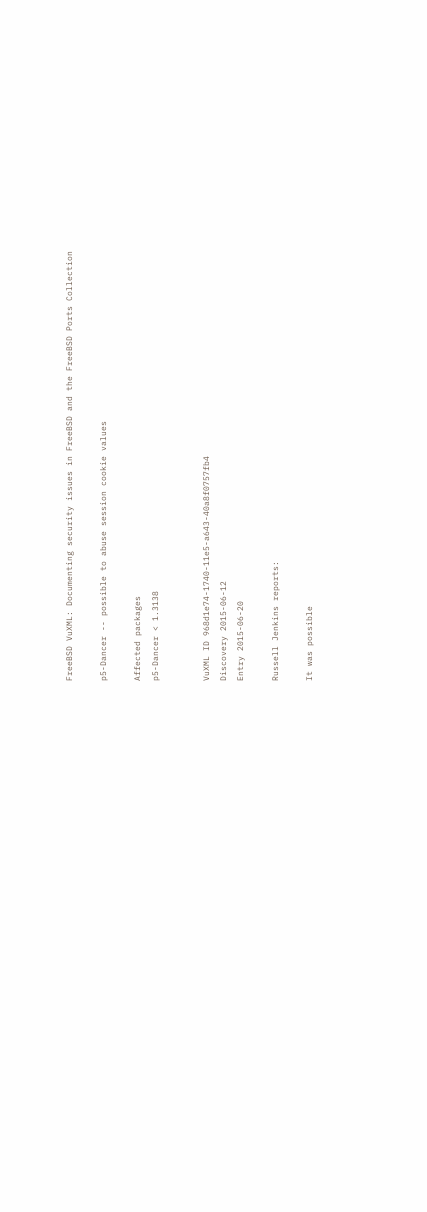FreeBSD VuXML: Documenting security issues in FreeBSD and the FreeBSD Ports Collection

p5-Dancer -- possible to abuse session cookie values

Affected packages
p5-Dancer < 1.3138


VuXML ID 968d1e74-1740-11e5-a643-40a8f0757fb4
Discovery 2015-06-12
Entry 2015-06-20

Russell Jenkins reports:

It was possible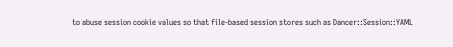to abuse session cookie values so that file-based session stores such as Dancer::Session::YAML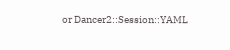or Dancer2::Session::YAML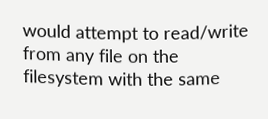would attempt to read/write from any file on the filesystem with the same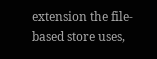extension the file-based store uses,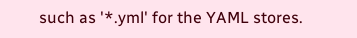such as '*.yml' for the YAML stores.